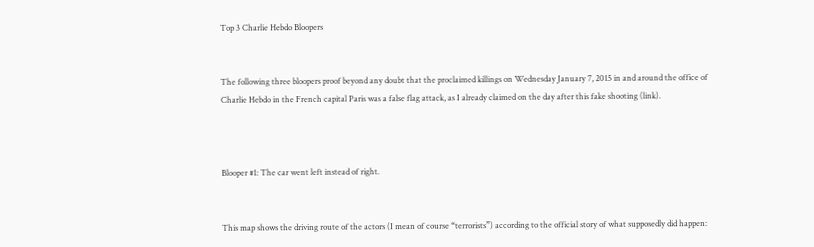Top 3 Charlie Hebdo Bloopers


The following three bloopers proof beyond any doubt that the proclaimed killings on Wednesday January 7, 2015 in and around the office of Charlie Hebdo in the French capital Paris was a false flag attack, as I already claimed on the day after this fake shooting (link).



Blooper #1: The car went left instead of right.


This map shows the driving route of the actors (I mean of course “terrorists”) according to the official story of what supposedly did happen: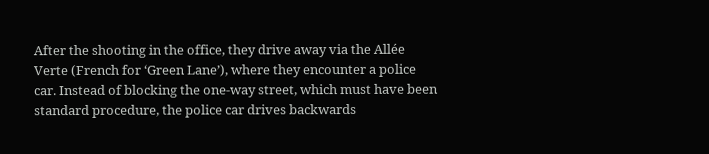After the shooting in the office, they drive away via the Allée Verte (French for ‘Green Lane’), where they encounter a police car. Instead of blocking the one-way street, which must have been standard procedure, the police car drives backwards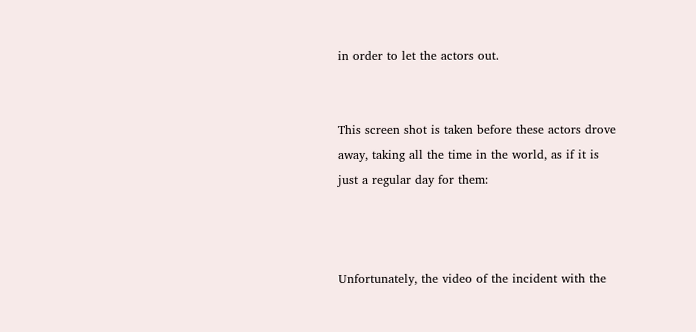in order to let the actors out.


This screen shot is taken before these actors drove away, taking all the time in the world, as if it is just a regular day for them:



Unfortunately, the video of the incident with the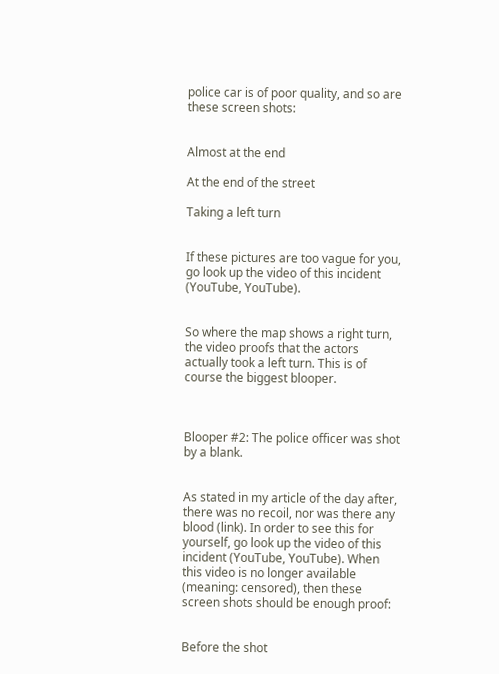police car is of poor quality, and so are these screen shots:


Almost at the end

At the end of the street

Taking a left turn


If these pictures are too vague for you, go look up the video of this incident (YouTube, YouTube).


So where the map shows a right turn, the video proofs that the actors actually took a left turn. This is of course the biggest blooper.



Blooper #2: The police officer was shot by a blank.


As stated in my article of the day after, there was no recoil, nor was there any blood (link). In order to see this for yourself, go look up the video of this incident (YouTube, YouTube). When this video is no longer available (meaning: censored), then these screen shots should be enough proof:


Before the shot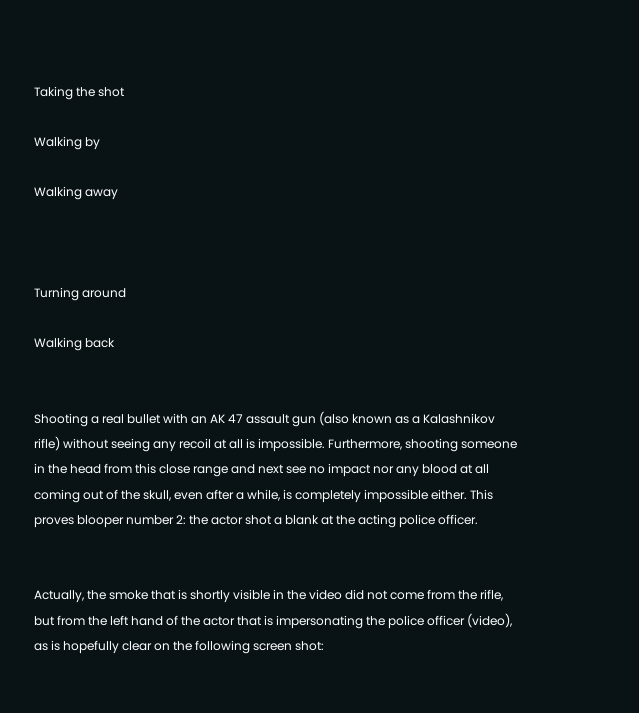Taking the shot

Walking by

Walking away



Turning around

Walking back


Shooting a real bullet with an AK 47 assault gun (also known as a Kalashnikov rifle) without seeing any recoil at all is impossible. Furthermore, shooting someone in the head from this close range and next see no impact nor any blood at all coming out of the skull, even after a while, is completely impossible either. This proves blooper number 2: the actor shot a blank at the acting police officer.


Actually, the smoke that is shortly visible in the video did not come from the rifle, but from the left hand of the actor that is impersonating the police officer (video), as is hopefully clear on the following screen shot: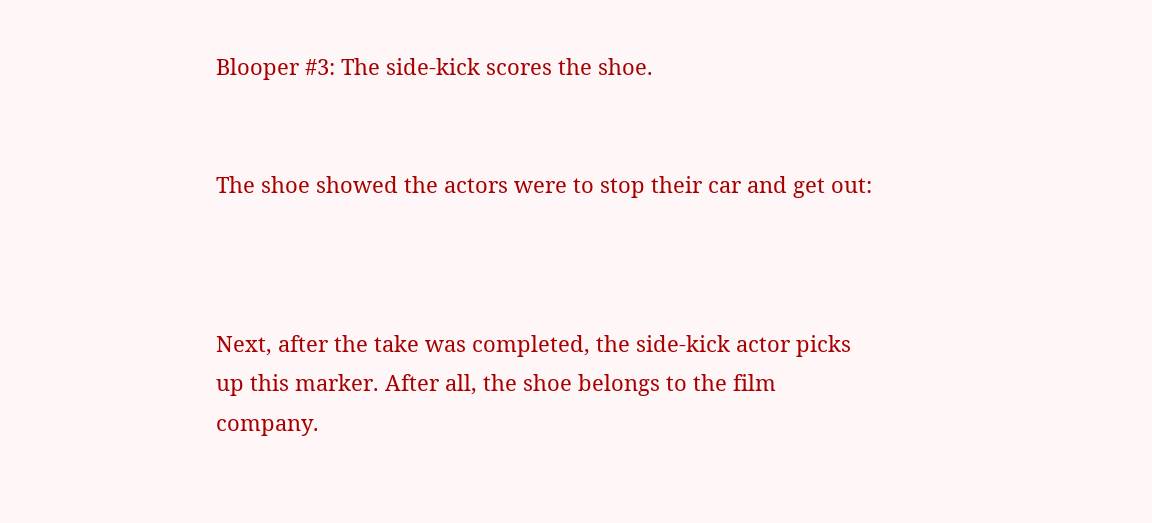Blooper #3: The side-kick scores the shoe.


The shoe showed the actors were to stop their car and get out:



Next, after the take was completed, the side-kick actor picks up this marker. After all, the shoe belongs to the film company.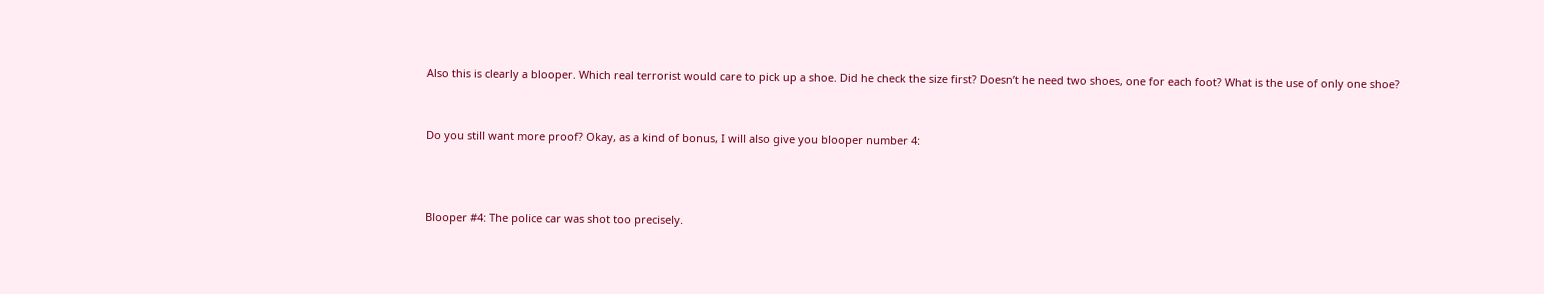Also this is clearly a blooper. Which real terrorist would care to pick up a shoe. Did he check the size first? Doesn’t he need two shoes, one for each foot? What is the use of only one shoe?


Do you still want more proof? Okay, as a kind of bonus, I will also give you blooper number 4:



Blooper #4: The police car was shot too precisely.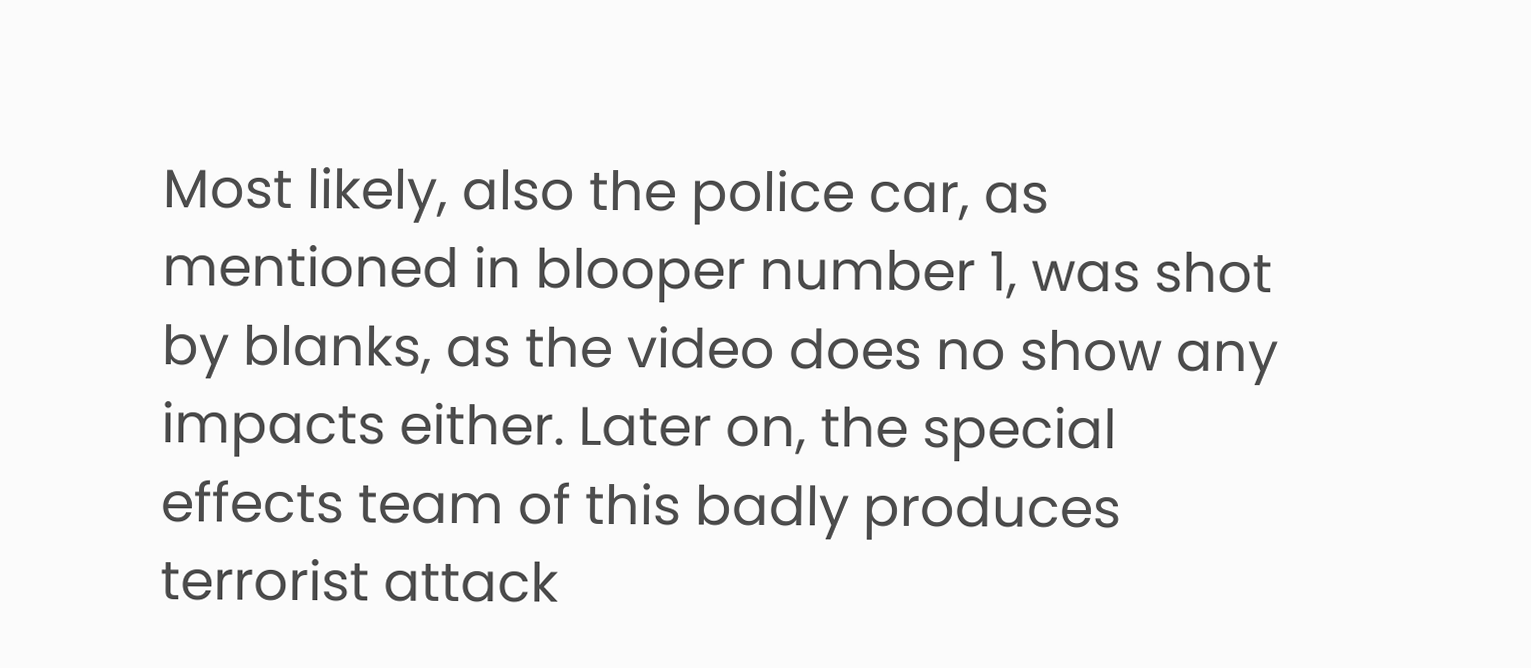Most likely, also the police car, as mentioned in blooper number 1, was shot by blanks, as the video does no show any impacts either. Later on, the special effects team of this badly produces terrorist attack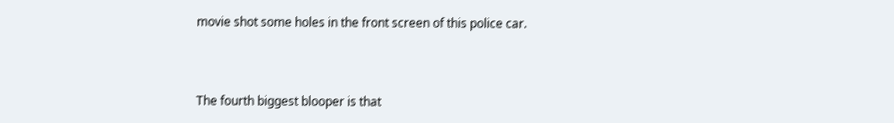movie shot some holes in the front screen of this police car.



The fourth biggest blooper is that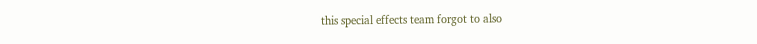this special effects team forgot to also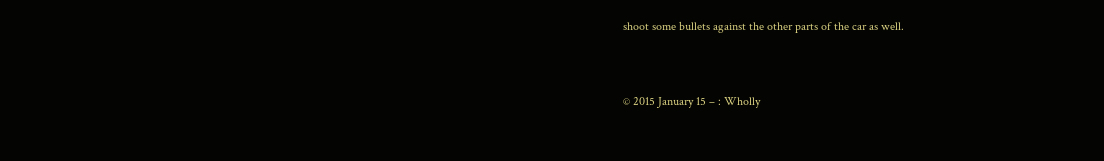shoot some bullets against the other parts of the car as well.



© 2015 January 15 – : Wholly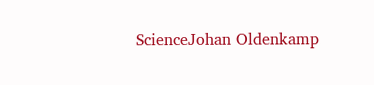ScienceJohan Oldenkamp